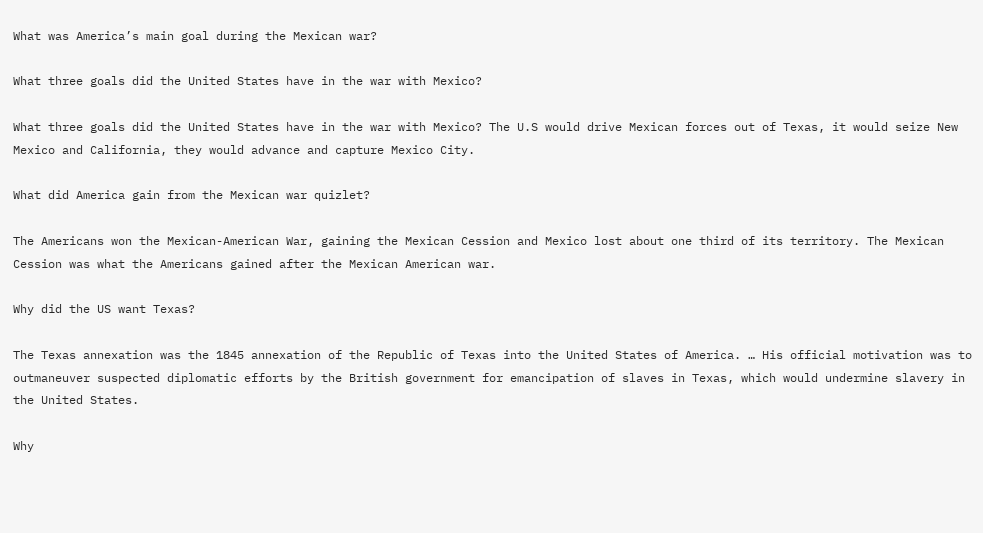What was America’s main goal during the Mexican war?

What three goals did the United States have in the war with Mexico?

What three goals did the United States have in the war with Mexico? The U.S would drive Mexican forces out of Texas, it would seize New Mexico and California, they would advance and capture Mexico City.

What did America gain from the Mexican war quizlet?

The Americans won the Mexican-American War, gaining the Mexican Cession and Mexico lost about one third of its territory. The Mexican Cession was what the Americans gained after the Mexican American war.

Why did the US want Texas?

The Texas annexation was the 1845 annexation of the Republic of Texas into the United States of America. … His official motivation was to outmaneuver suspected diplomatic efforts by the British government for emancipation of slaves in Texas, which would undermine slavery in the United States.

Why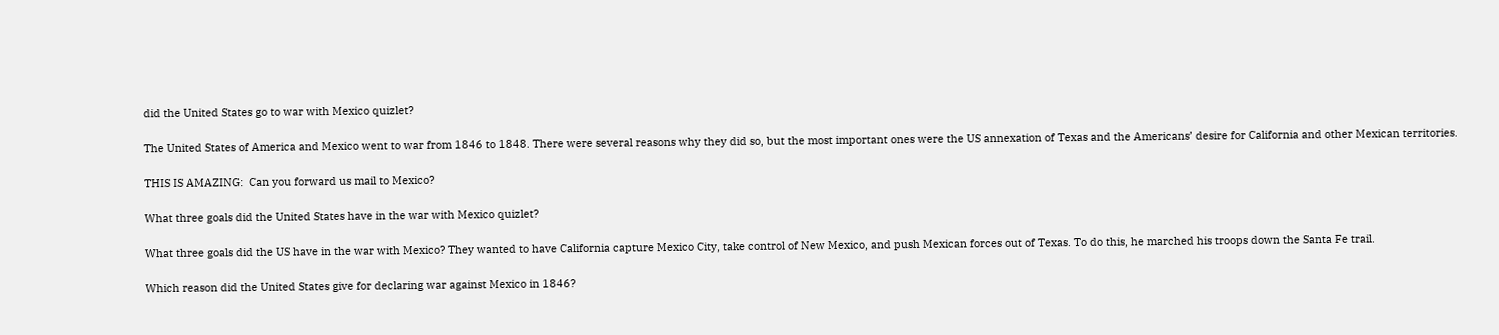did the United States go to war with Mexico quizlet?

The United States of America and Mexico went to war from 1846 to 1848. There were several reasons why they did so, but the most important ones were the US annexation of Texas and the Americans’ desire for California and other Mexican territories.

THIS IS AMAZING:  Can you forward us mail to Mexico?

What three goals did the United States have in the war with Mexico quizlet?

What three goals did the US have in the war with Mexico? They wanted to have California capture Mexico City, take control of New Mexico, and push Mexican forces out of Texas. To do this, he marched his troops down the Santa Fe trail.

Which reason did the United States give for declaring war against Mexico in 1846?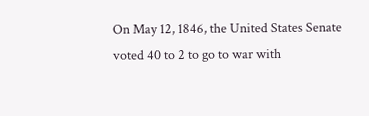On May 12, 1846, the United States Senate voted 40 to 2 to go to war with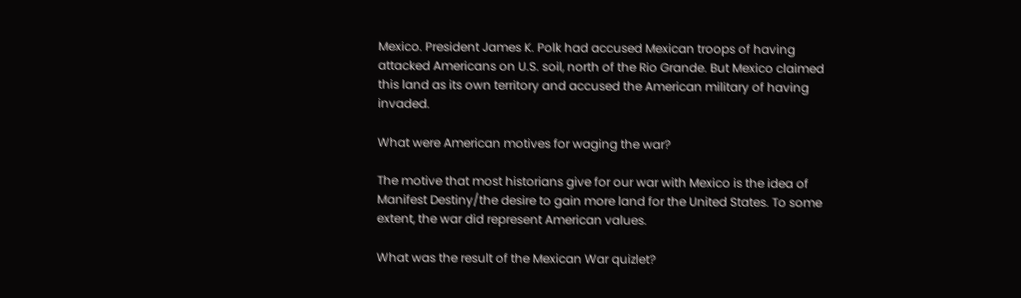Mexico. President James K. Polk had accused Mexican troops of having attacked Americans on U.S. soil, north of the Rio Grande. But Mexico claimed this land as its own territory and accused the American military of having invaded.

What were American motives for waging the war?

The motive that most historians give for our war with Mexico is the idea of Manifest Destiny/the desire to gain more land for the United States. To some extent, the war did represent American values.

What was the result of the Mexican War quizlet?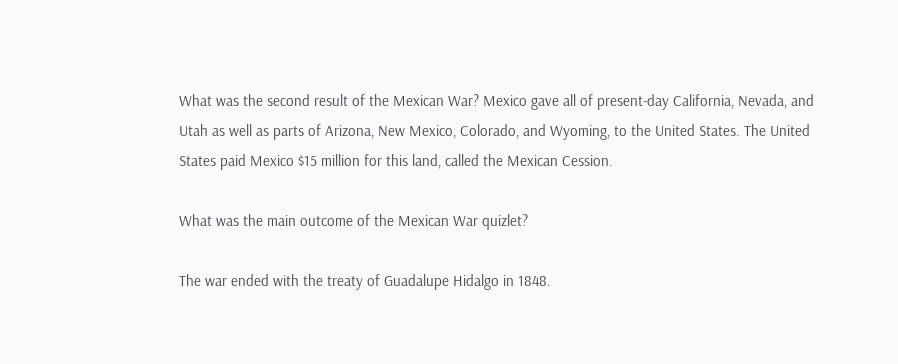What was the second result of the Mexican War? Mexico gave all of present-day California, Nevada, and Utah as well as parts of Arizona, New Mexico, Colorado, and Wyoming, to the United States. The United States paid Mexico $15 million for this land, called the Mexican Cession.

What was the main outcome of the Mexican War quizlet?

The war ended with the treaty of Guadalupe Hidalgo in 1848.